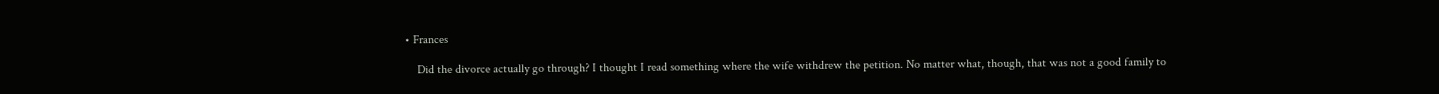• Frances

    Did the divorce actually go through? I thought I read something where the wife withdrew the petition. No matter what, though, that was not a good family to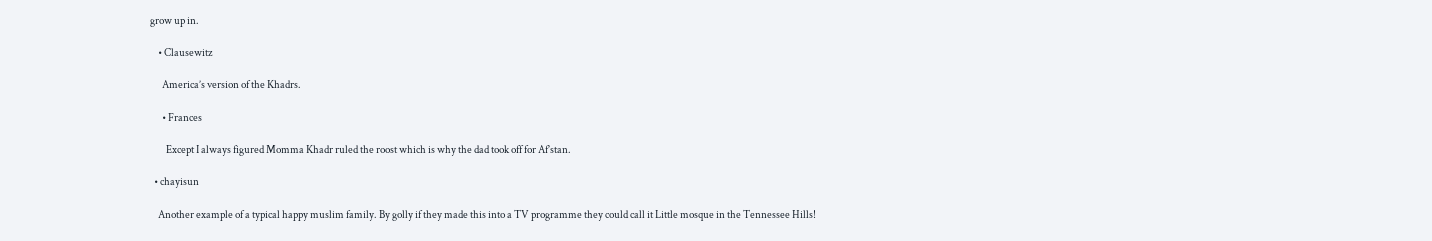grow up in.

    • Clausewitz

      America’s version of the Khadrs.

      • Frances

        Except I always figured Momma Khadr ruled the roost which is why the dad took off for Af’stan.

  • chayisun

    Another example of a typical happy muslim family. By golly if they made this into a TV programme they could call it Little mosque in the Tennessee Hills!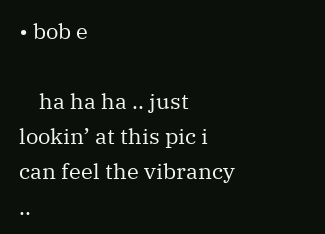• bob e

    ha ha ha .. just lookin’ at this pic i can feel the vibrancy ..